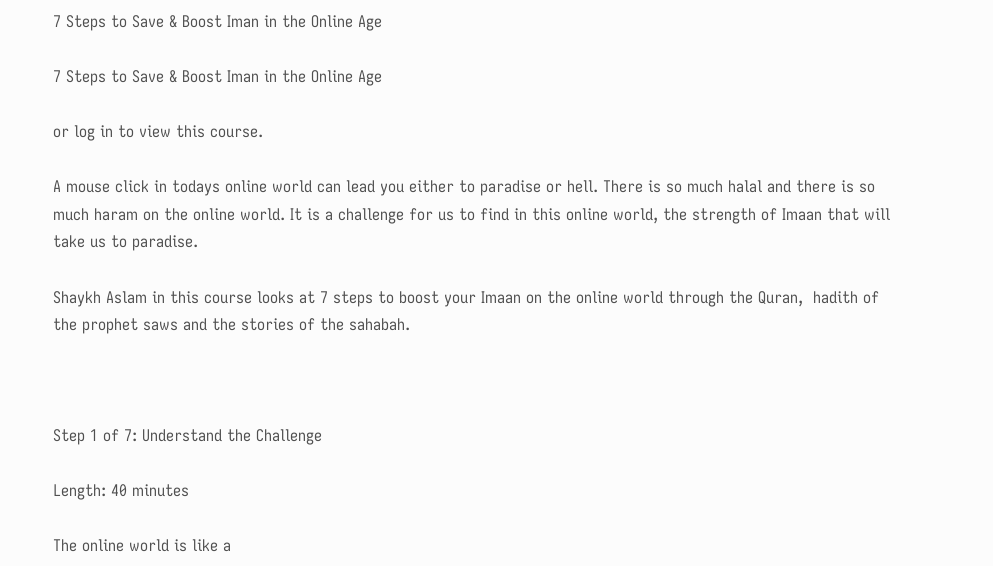7 Steps to Save & Boost Iman in the Online Age

7 Steps to Save & Boost Iman in the Online Age

or log in to view this course.

A mouse click in todays online world can lead you either to paradise or hell. There is so much halal and there is so much haram on the online world. It is a challenge for us to find in this online world, the strength of Imaan that will take us to paradise.

Shaykh Aslam in this course looks at 7 steps to boost your Imaan on the online world through the Quran,  hadith of the prophet saws and the stories of the sahabah.



Step 1 of 7: Understand the Challenge

Length: 40 minutes

The online world is like a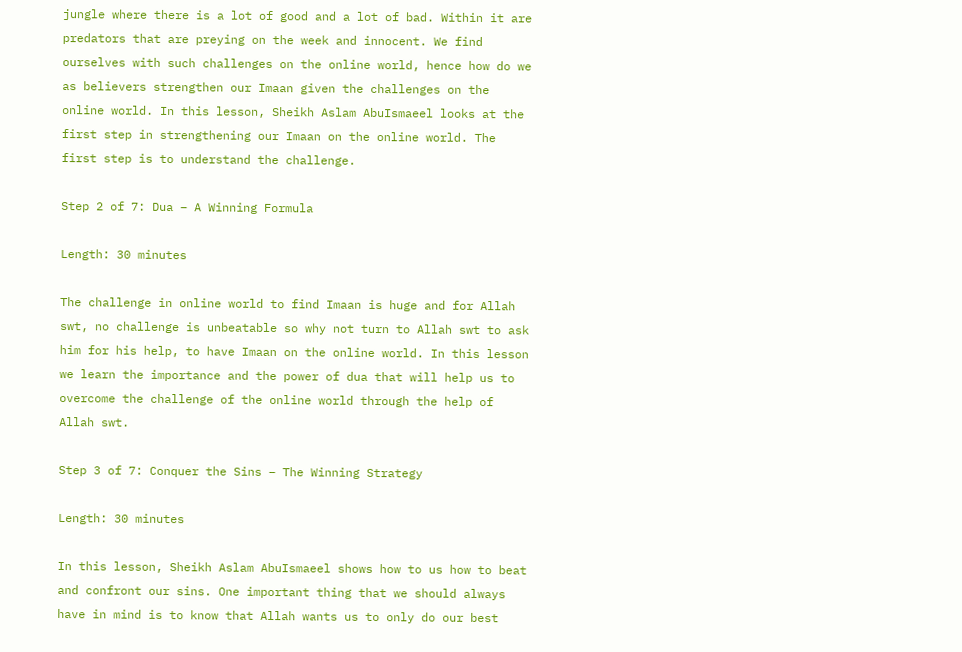jungle where there is a lot of good and a lot of bad. Within it are predators that are preying on the week and innocent. We find ourselves with such challenges on the online world, hence how do we as believers strengthen our Imaan given the challenges on the online world. In this lesson, Sheikh Aslam AbuIsmaeel looks at the first step in strengthening our Imaan on the online world. The first step is to understand the challenge.

Step 2 of 7: Dua – A Winning Formula

Length: 30 minutes

The challenge in online world to find Imaan is huge and for Allah swt, no challenge is unbeatable so why not turn to Allah swt to ask him for his help, to have Imaan on the online world. In this lesson we learn the importance and the power of dua that will help us to overcome the challenge of the online world through the help of Allah swt.

Step 3 of 7: Conquer the Sins – The Winning Strategy

Length: 30 minutes

In this lesson, Sheikh Aslam AbuIsmaeel shows how to us how to beat and confront our sins. One important thing that we should always have in mind is to know that Allah wants us to only do our best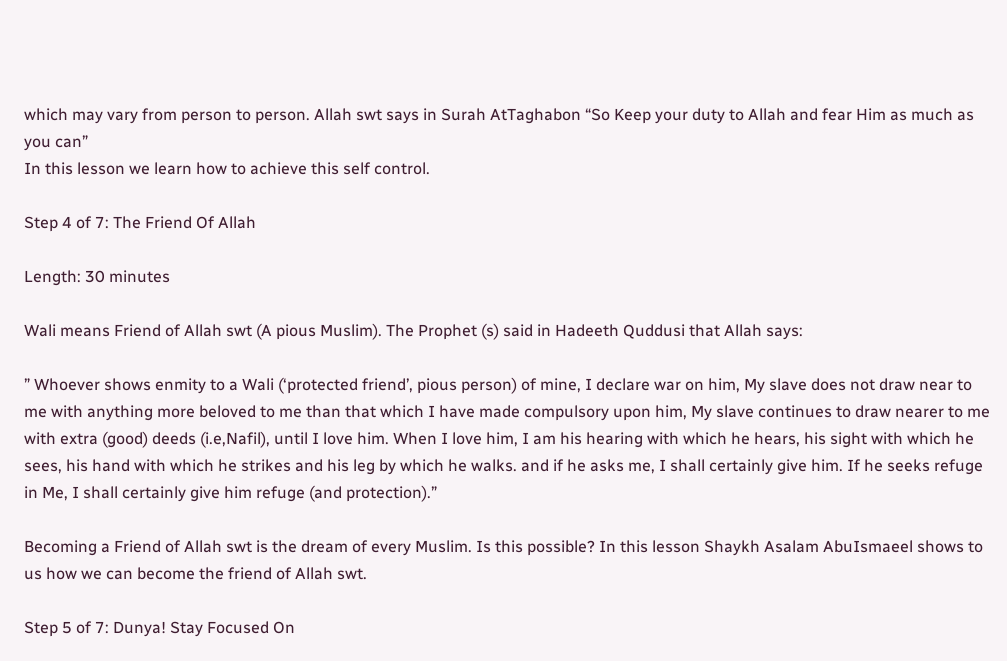which may vary from person to person. Allah swt says in Surah AtTaghabon “So Keep your duty to Allah and fear Him as much as you can”
In this lesson we learn how to achieve this self control.

Step 4 of 7: The Friend Of Allah

Length: 30 minutes

Wali means Friend of Allah swt (A pious Muslim). The Prophet (s) said in Hadeeth Quddusi that Allah says:

” Whoever shows enmity to a Wali (‘protected friend’, pious person) of mine, I declare war on him, My slave does not draw near to me with anything more beloved to me than that which I have made compulsory upon him, My slave continues to draw nearer to me with extra (good) deeds (i.e,Nafil), until I love him. When I love him, I am his hearing with which he hears, his sight with which he sees, his hand with which he strikes and his leg by which he walks. and if he asks me, I shall certainly give him. If he seeks refuge in Me, I shall certainly give him refuge (and protection).”

Becoming a Friend of Allah swt is the dream of every Muslim. Is this possible? In this lesson Shaykh Asalam AbuIsmaeel shows to us how we can become the friend of Allah swt.

Step 5 of 7: Dunya! Stay Focused On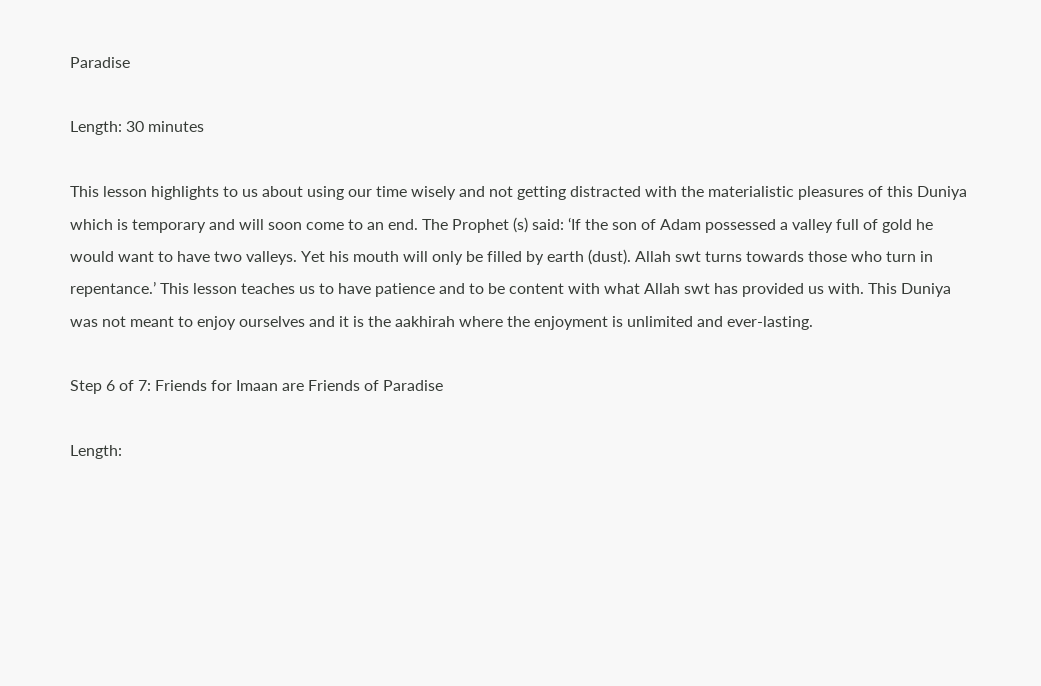Paradise

Length: 30 minutes

This lesson highlights to us about using our time wisely and not getting distracted with the materialistic pleasures of this Duniya which is temporary and will soon come to an end. The Prophet (s) said: ‘If the son of Adam possessed a valley full of gold he would want to have two valleys. Yet his mouth will only be filled by earth (dust). Allah swt turns towards those who turn in repentance.’ This lesson teaches us to have patience and to be content with what Allah swt has provided us with. This Duniya was not meant to enjoy ourselves and it is the aakhirah where the enjoyment is unlimited and ever-lasting.

Step 6 of 7: Friends for Imaan are Friends of Paradise

Length: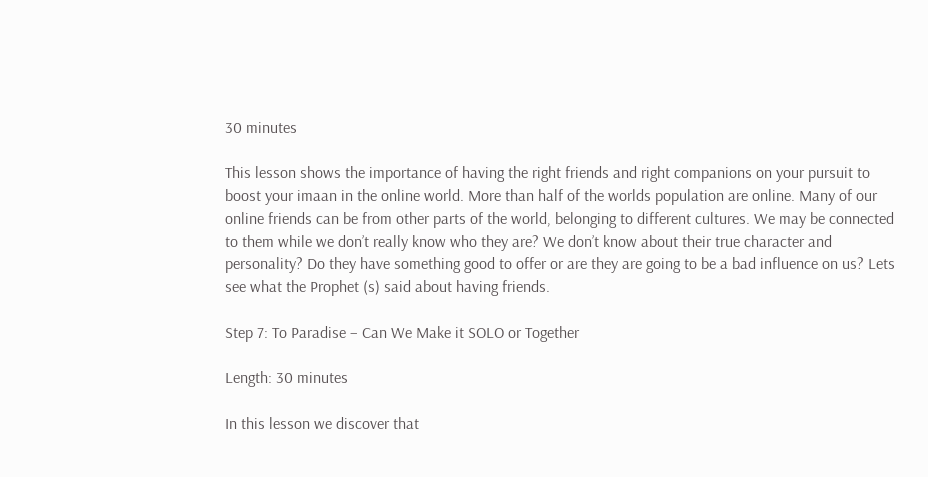30 minutes

This lesson shows the importance of having the right friends and right companions on your pursuit to boost your imaan in the online world. More than half of the worlds population are online. Many of our online friends can be from other parts of the world, belonging to different cultures. We may be connected to them while we don’t really know who they are? We don’t know about their true character and personality? Do they have something good to offer or are they are going to be a bad influence on us? Lets see what the Prophet (s) said about having friends.

Step 7: To Paradise – Can We Make it SOLO or Together

Length: 30 minutes

In this lesson we discover that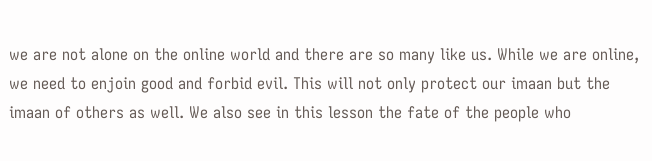we are not alone on the online world and there are so many like us. While we are online, we need to enjoin good and forbid evil. This will not only protect our imaan but the imaan of others as well. We also see in this lesson the fate of the people who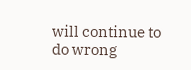will continue to do wrong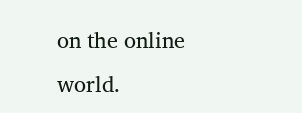on the online world.